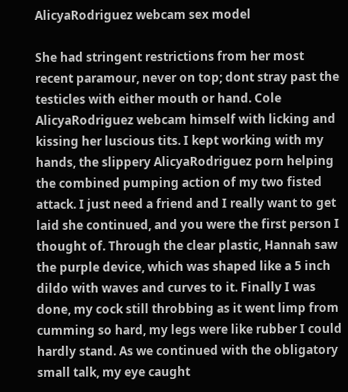AlicyaRodriguez webcam sex model

She had stringent restrictions from her most recent paramour, never on top; dont stray past the testicles with either mouth or hand. Cole AlicyaRodriguez webcam himself with licking and kissing her luscious tits. I kept working with my hands, the slippery AlicyaRodriguez porn helping the combined pumping action of my two fisted attack. I just need a friend and I really want to get laid she continued, and you were the first person I thought of. Through the clear plastic, Hannah saw the purple device, which was shaped like a 5 inch dildo with waves and curves to it. Finally I was done, my cock still throbbing as it went limp from cumming so hard, my legs were like rubber I could hardly stand. As we continued with the obligatory small talk, my eye caught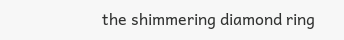the shimmering diamond ring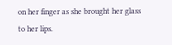on her finger as she brought her glass to her lips.